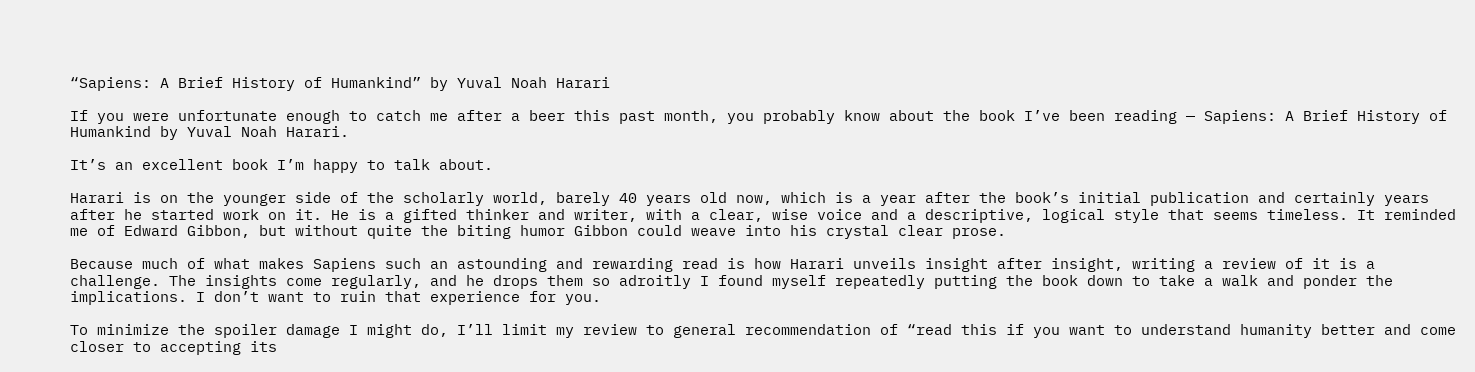“Sapiens: A Brief History of Humankind” by Yuval Noah Harari

If you were unfortunate enough to catch me after a beer this past month, you probably know about the book I’ve been reading — Sapiens: A Brief History of Humankind by Yuval Noah Harari.

It’s an excellent book I’m happy to talk about.

Harari is on the younger side of the scholarly world, barely 40 years old now, which is a year after the book’s initial publication and certainly years after he started work on it. He is a gifted thinker and writer, with a clear, wise voice and a descriptive, logical style that seems timeless. It reminded me of Edward Gibbon, but without quite the biting humor Gibbon could weave into his crystal clear prose.

Because much of what makes Sapiens such an astounding and rewarding read is how Harari unveils insight after insight, writing a review of it is a challenge. The insights come regularly, and he drops them so adroitly I found myself repeatedly putting the book down to take a walk and ponder the implications. I don’t want to ruin that experience for you.

To minimize the spoiler damage I might do, I’ll limit my review to general recommendation of “read this if you want to understand humanity better and come closer to accepting its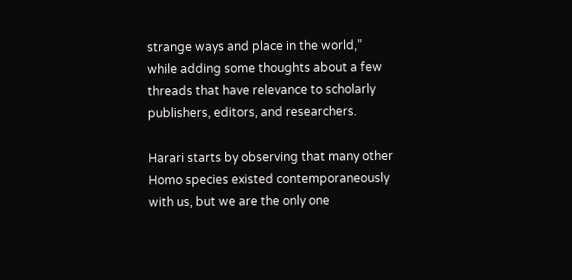strange ways and place in the world,” while adding some thoughts about a few threads that have relevance to scholarly publishers, editors, and researchers.

Harari starts by observing that many other Homo species existed contemporaneously with us, but we are the only one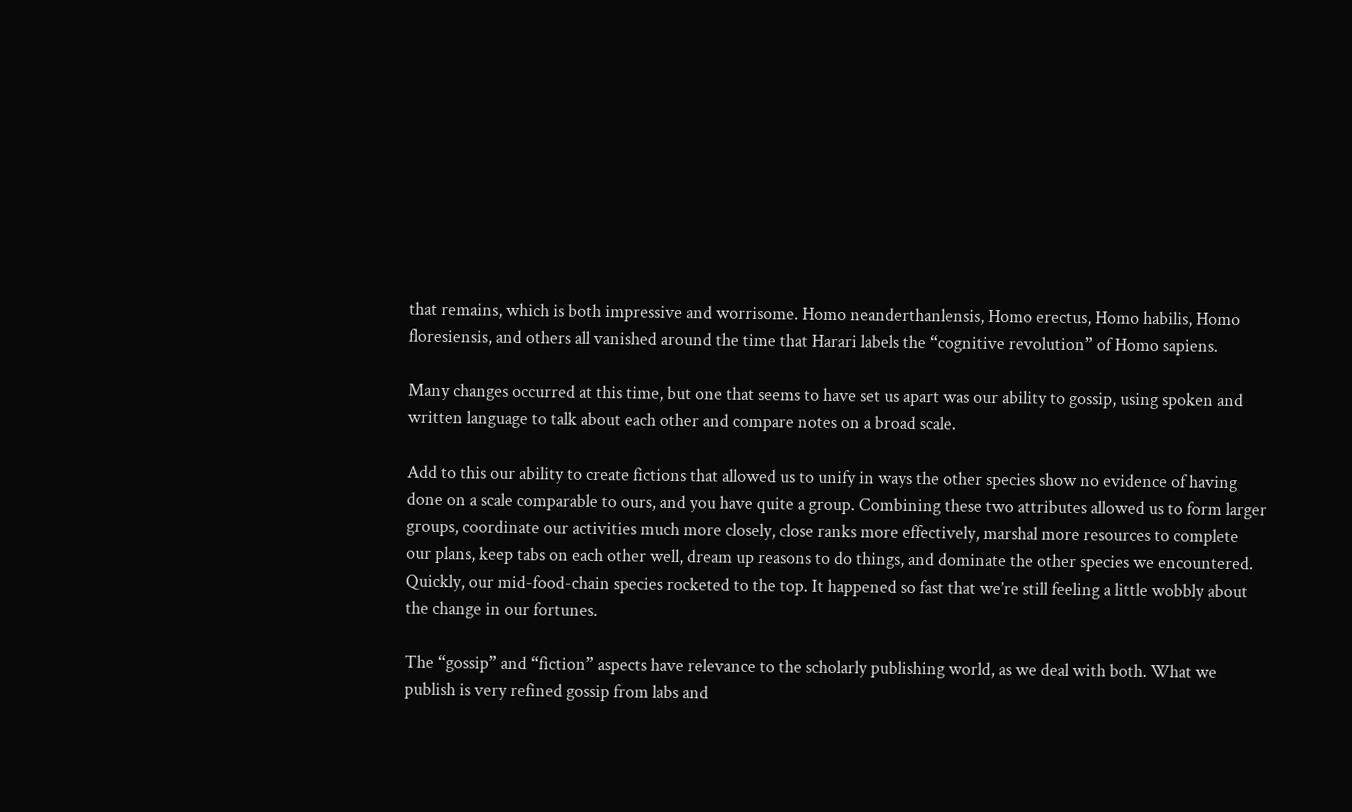that remains, which is both impressive and worrisome. Homo neanderthanlensis, Homo erectus, Homo habilis, Homo floresiensis, and others all vanished around the time that Harari labels the “cognitive revolution” of Homo sapiens.

Many changes occurred at this time, but one that seems to have set us apart was our ability to gossip, using spoken and written language to talk about each other and compare notes on a broad scale.

Add to this our ability to create fictions that allowed us to unify in ways the other species show no evidence of having done on a scale comparable to ours, and you have quite a group. Combining these two attributes allowed us to form larger groups, coordinate our activities much more closely, close ranks more effectively, marshal more resources to complete our plans, keep tabs on each other well, dream up reasons to do things, and dominate the other species we encountered. Quickly, our mid-food-chain species rocketed to the top. It happened so fast that we’re still feeling a little wobbly about the change in our fortunes.

The “gossip” and “fiction” aspects have relevance to the scholarly publishing world, as we deal with both. What we publish is very refined gossip from labs and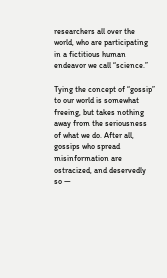researchers all over the world, who are participating in a fictitious human endeavor we call “science.”

Tying the concept of “gossip” to our world is somewhat freeing, but takes nothing away from the seriousness of what we do. After all, gossips who spread misinformation are ostracized, and deservedly so —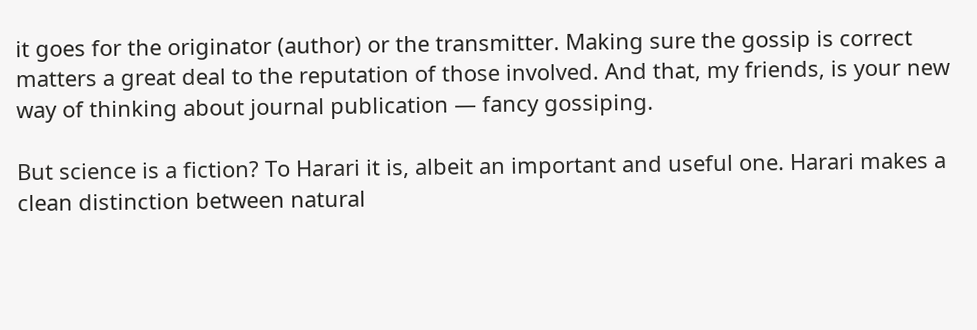it goes for the originator (author) or the transmitter. Making sure the gossip is correct matters a great deal to the reputation of those involved. And that, my friends, is your new way of thinking about journal publication — fancy gossiping.

But science is a fiction? To Harari it is, albeit an important and useful one. Harari makes a clean distinction between natural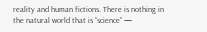reality and human fictions. There is nothing in the natural world that is “science” —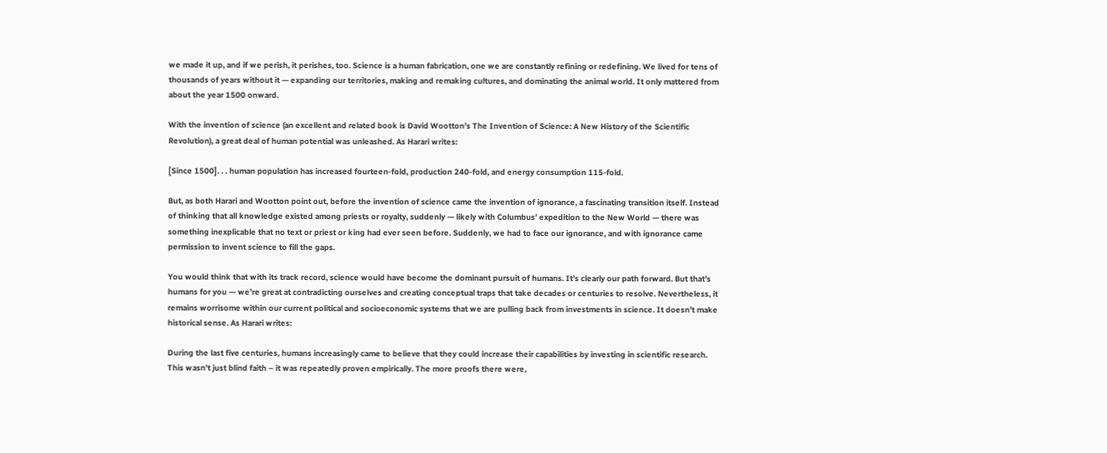we made it up, and if we perish, it perishes, too. Science is a human fabrication, one we are constantly refining or redefining. We lived for tens of thousands of years without it — expanding our territories, making and remaking cultures, and dominating the animal world. It only mattered from about the year 1500 onward.

With the invention of science (an excellent and related book is David Wootton’s The Invention of Science: A New History of the Scientific Revolution), a great deal of human potential was unleashed. As Harari writes:

[Since 1500]. . . human population has increased fourteen-fold, production 240-fold, and energy consumption 115-fold.

But, as both Harari and Wootton point out, before the invention of science came the invention of ignorance, a fascinating transition itself. Instead of thinking that all knowledge existed among priests or royalty, suddenly — likely with Columbus’ expedition to the New World — there was something inexplicable that no text or priest or king had ever seen before. Suddenly, we had to face our ignorance, and with ignorance came permission to invent science to fill the gaps.

You would think that with its track record, science would have become the dominant pursuit of humans. It’s clearly our path forward. But that’s humans for you — we’re great at contradicting ourselves and creating conceptual traps that take decades or centuries to resolve. Nevertheless, it remains worrisome within our current political and socioeconomic systems that we are pulling back from investments in science. It doesn’t make historical sense. As Harari writes:

During the last five centuries, humans increasingly came to believe that they could increase their capabilities by investing in scientific research. This wasn’t just blind faith – it was repeatedly proven empirically. The more proofs there were,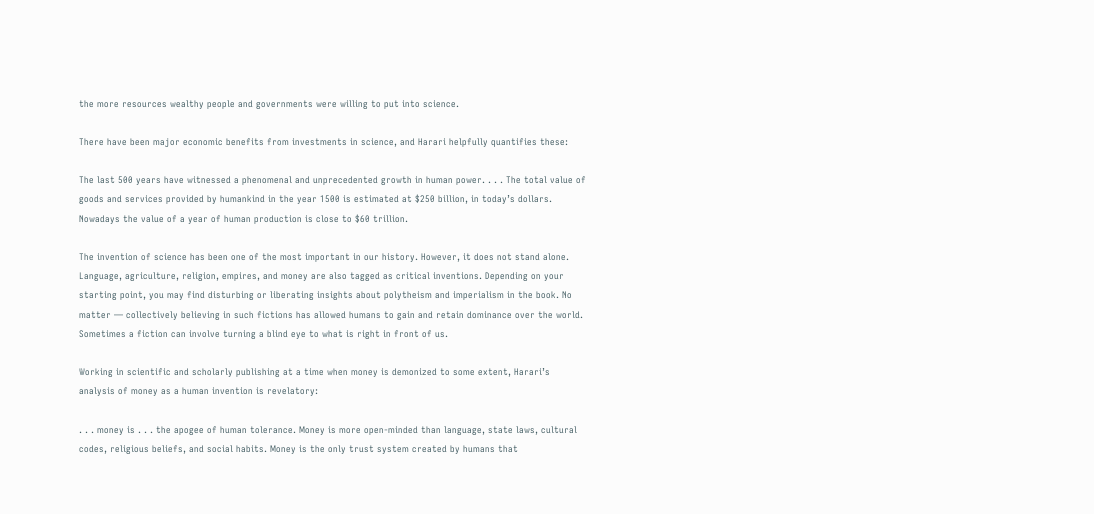the more resources wealthy people and governments were willing to put into science.

There have been major economic benefits from investments in science, and Harari helpfully quantifies these:

The last 500 years have witnessed a phenomenal and unprecedented growth in human power. . . . The total value of goods and services provided by humankind in the year 1500 is estimated at $250 billion, in today’s dollars. Nowadays the value of a year of human production is close to $60 trillion.

The invention of science has been one of the most important in our history. However, it does not stand alone. Language, agriculture, religion, empires, and money are also tagged as critical inventions. Depending on your starting point, you may find disturbing or liberating insights about polytheism and imperialism in the book. No matter — collectively believing in such fictions has allowed humans to gain and retain dominance over the world. Sometimes a fiction can involve turning a blind eye to what is right in front of us.

Working in scientific and scholarly publishing at a time when money is demonized to some extent, Harari’s analysis of money as a human invention is revelatory:

. . . money is . . . the apogee of human tolerance. Money is more open-minded than language, state laws, cultural codes, religious beliefs, and social habits. Money is the only trust system created by humans that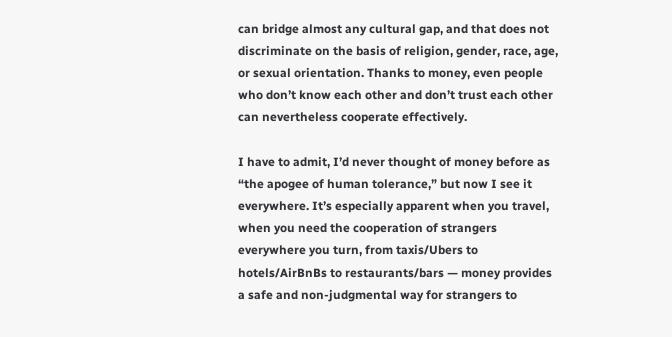can bridge almost any cultural gap, and that does not discriminate on the basis of religion, gender, race, age, or sexual orientation. Thanks to money, even people who don’t know each other and don’t trust each other can nevertheless cooperate effectively.

I have to admit, I’d never thought of money before as “the apogee of human tolerance,” but now I see it everywhere. It’s especially apparent when you travel, when you need the cooperation of strangers everywhere you turn, from taxis/Ubers to hotels/AirBnBs to restaurants/bars — money provides a safe and non-judgmental way for strangers to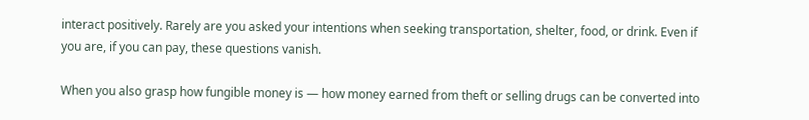interact positively. Rarely are you asked your intentions when seeking transportation, shelter, food, or drink. Even if you are, if you can pay, these questions vanish.

When you also grasp how fungible money is — how money earned from theft or selling drugs can be converted into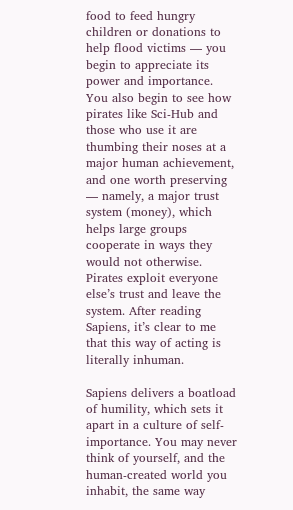food to feed hungry children or donations to help flood victims — you begin to appreciate its power and importance. You also begin to see how pirates like Sci-Hub and those who use it are thumbing their noses at a major human achievement, and one worth preserving — namely, a major trust system (money), which helps large groups cooperate in ways they would not otherwise. Pirates exploit everyone else’s trust and leave the system. After reading Sapiens, it’s clear to me that this way of acting is literally inhuman.

Sapiens delivers a boatload of humility, which sets it apart in a culture of self-importance. You may never think of yourself, and the human-created world you inhabit, the same way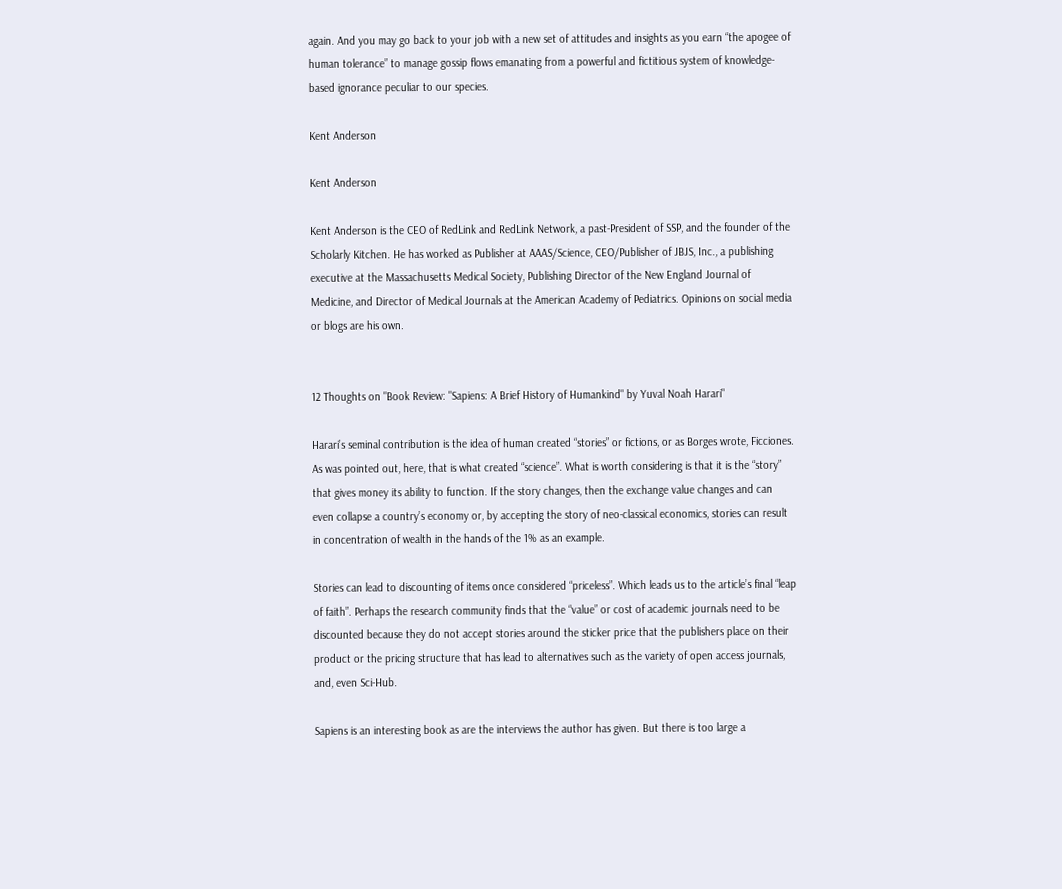again. And you may go back to your job with a new set of attitudes and insights as you earn “the apogee of human tolerance” to manage gossip flows emanating from a powerful and fictitious system of knowledge-based ignorance peculiar to our species.

Kent Anderson

Kent Anderson

Kent Anderson is the CEO of RedLink and RedLink Network, a past-President of SSP, and the founder of the Scholarly Kitchen. He has worked as Publisher at AAAS/Science, CEO/Publisher of JBJS, Inc., a publishing executive at the Massachusetts Medical Society, Publishing Director of the New England Journal of Medicine, and Director of Medical Journals at the American Academy of Pediatrics. Opinions on social media or blogs are his own.


12 Thoughts on "Book Review: "Sapiens: A Brief History of Humankind" by Yuval Noah Harari"

Harari’s seminal contribution is the idea of human created “stories” or fictions, or as Borges wrote, Ficciones. As was pointed out, here, that is what created “science”. What is worth considering is that it is the “story” that gives money its ability to function. If the story changes, then the exchange value changes and can even collapse a country’s economy or, by accepting the story of neo-classical economics, stories can result in concentration of wealth in the hands of the 1% as an example.

Stories can lead to discounting of items once considered “priceless”. Which leads us to the article’s final “leap of faith”. Perhaps the research community finds that the “value” or cost of academic journals need to be discounted because they do not accept stories around the sticker price that the publishers place on their product or the pricing structure that has lead to alternatives such as the variety of open access journals, and, even Sci-Hub.

Sapiens is an interesting book as are the interviews the author has given. But there is too large a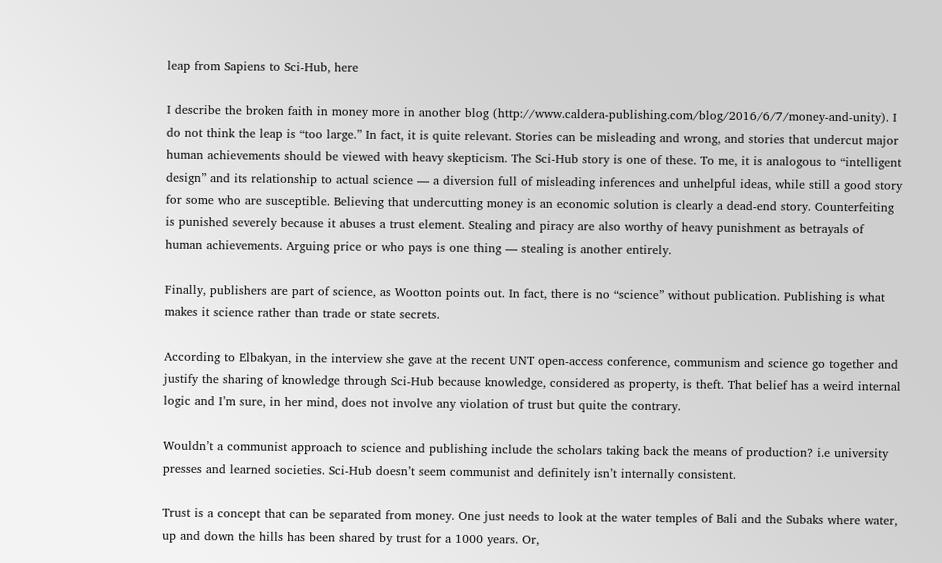leap from Sapiens to Sci-Hub, here

I describe the broken faith in money more in another blog (http://www.caldera-publishing.com/blog/2016/6/7/money-and-unity). I do not think the leap is “too large.” In fact, it is quite relevant. Stories can be misleading and wrong, and stories that undercut major human achievements should be viewed with heavy skepticism. The Sci-Hub story is one of these. To me, it is analogous to “intelligent design” and its relationship to actual science — a diversion full of misleading inferences and unhelpful ideas, while still a good story for some who are susceptible. Believing that undercutting money is an economic solution is clearly a dead-end story. Counterfeiting is punished severely because it abuses a trust element. Stealing and piracy are also worthy of heavy punishment as betrayals of human achievements. Arguing price or who pays is one thing — stealing is another entirely.

Finally, publishers are part of science, as Wootton points out. In fact, there is no “science” without publication. Publishing is what makes it science rather than trade or state secrets.

According to Elbakyan, in the interview she gave at the recent UNT open-access conference, communism and science go together and justify the sharing of knowledge through Sci-Hub because knowledge, considered as property, is theft. That belief has a weird internal logic and I’m sure, in her mind, does not involve any violation of trust but quite the contrary.

Wouldn’t a communist approach to science and publishing include the scholars taking back the means of production? i.e university presses and learned societies. Sci-Hub doesn’t seem communist and definitely isn’t internally consistent.

Trust is a concept that can be separated from money. One just needs to look at the water temples of Bali and the Subaks where water, up and down the hills has been shared by trust for a 1000 years. Or,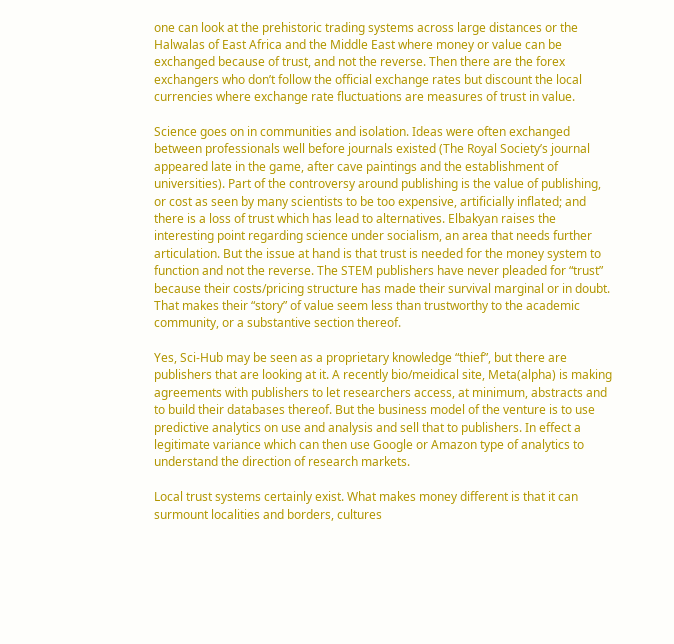one can look at the prehistoric trading systems across large distances or the Halwalas of East Africa and the Middle East where money or value can be exchanged because of trust, and not the reverse. Then there are the forex exchangers who don’t follow the official exchange rates but discount the local currencies where exchange rate fluctuations are measures of trust in value.

Science goes on in communities and isolation. Ideas were often exchanged between professionals well before journals existed (The Royal Society’s journal appeared late in the game, after cave paintings and the establishment of universities). Part of the controversy around publishing is the value of publishing, or cost as seen by many scientists to be too expensive, artificially inflated; and there is a loss of trust which has lead to alternatives. Elbakyan raises the interesting point regarding science under socialism, an area that needs further articulation. But the issue at hand is that trust is needed for the money system to function and not the reverse. The STEM publishers have never pleaded for “trust” because their costs/pricing structure has made their survival marginal or in doubt. That makes their “story” of value seem less than trustworthy to the academic community, or a substantive section thereof.

Yes, Sci-Hub may be seen as a proprietary knowledge “thief”, but there are publishers that are looking at it. A recently bio/meidical site, Meta(alpha) is making agreements with publishers to let researchers access, at minimum, abstracts and to build their databases thereof. But the business model of the venture is to use predictive analytics on use and analysis and sell that to publishers. In effect a legitimate variance which can then use Google or Amazon type of analytics to understand the direction of research markets.

Local trust systems certainly exist. What makes money different is that it can surmount localities and borders, cultures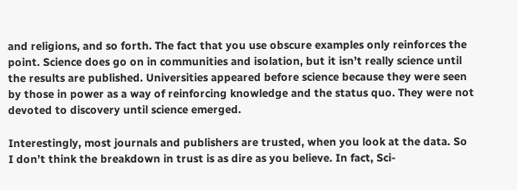and religions, and so forth. The fact that you use obscure examples only reinforces the point. Science does go on in communities and isolation, but it isn’t really science until the results are published. Universities appeared before science because they were seen by those in power as a way of reinforcing knowledge and the status quo. They were not devoted to discovery until science emerged.

Interestingly, most journals and publishers are trusted, when you look at the data. So I don’t think the breakdown in trust is as dire as you believe. In fact, Sci-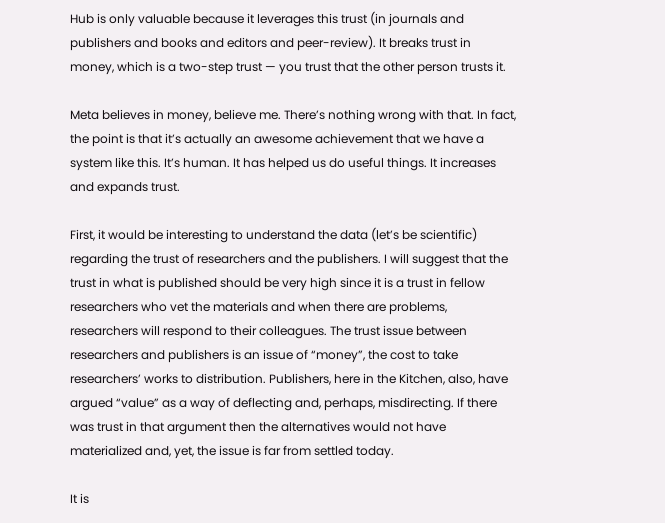Hub is only valuable because it leverages this trust (in journals and publishers and books and editors and peer-review). It breaks trust in money, which is a two-step trust — you trust that the other person trusts it.

Meta believes in money, believe me. There’s nothing wrong with that. In fact, the point is that it’s actually an awesome achievement that we have a system like this. It’s human. It has helped us do useful things. It increases and expands trust.

First, it would be interesting to understand the data (let’s be scientific) regarding the trust of researchers and the publishers. I will suggest that the trust in what is published should be very high since it is a trust in fellow researchers who vet the materials and when there are problems, researchers will respond to their colleagues. The trust issue between researchers and publishers is an issue of “money”, the cost to take researchers’ works to distribution. Publishers, here in the Kitchen, also, have argued “value” as a way of deflecting and, perhaps, misdirecting. If there was trust in that argument then the alternatives would not have materialized and, yet, the issue is far from settled today.

It is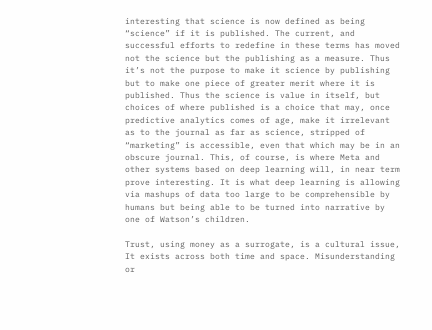interesting that science is now defined as being “science” if it is published. The current, and successful efforts to redefine in these terms has moved not the science but the publishing as a measure. Thus it’s not the purpose to make it science by publishing but to make one piece of greater merit where it is published. Thus the science is value in itself, but choices of where published is a choice that may, once predictive analytics comes of age, make it irrelevant as to the journal as far as science, stripped of “marketing” is accessible, even that which may be in an obscure journal. This, of course, is where Meta and other systems based on deep learning will, in near term prove interesting. It is what deep learning is allowing via mashups of data too large to be comprehensible by humans but being able to be turned into narrative by one of Watson’s children.

Trust, using money as a surrogate, is a cultural issue, It exists across both time and space. Misunderstanding or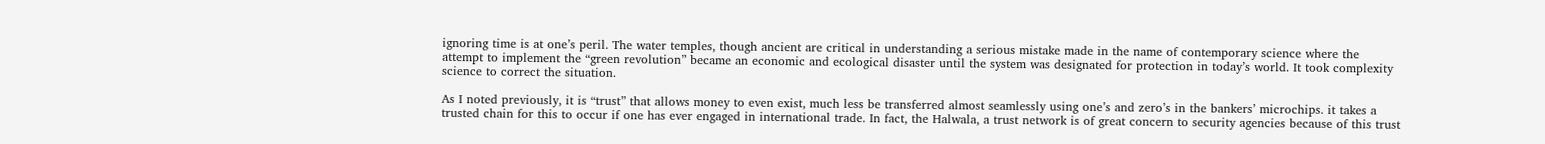ignoring time is at one’s peril. The water temples, though ancient are critical in understanding a serious mistake made in the name of contemporary science where the attempt to implement the “green revolution” became an economic and ecological disaster until the system was designated for protection in today’s world. It took complexity science to correct the situation.

As I noted previously, it is “trust” that allows money to even exist, much less be transferred almost seamlessly using one’s and zero’s in the bankers’ microchips. it takes a trusted chain for this to occur if one has ever engaged in international trade. In fact, the Halwala, a trust network is of great concern to security agencies because of this trust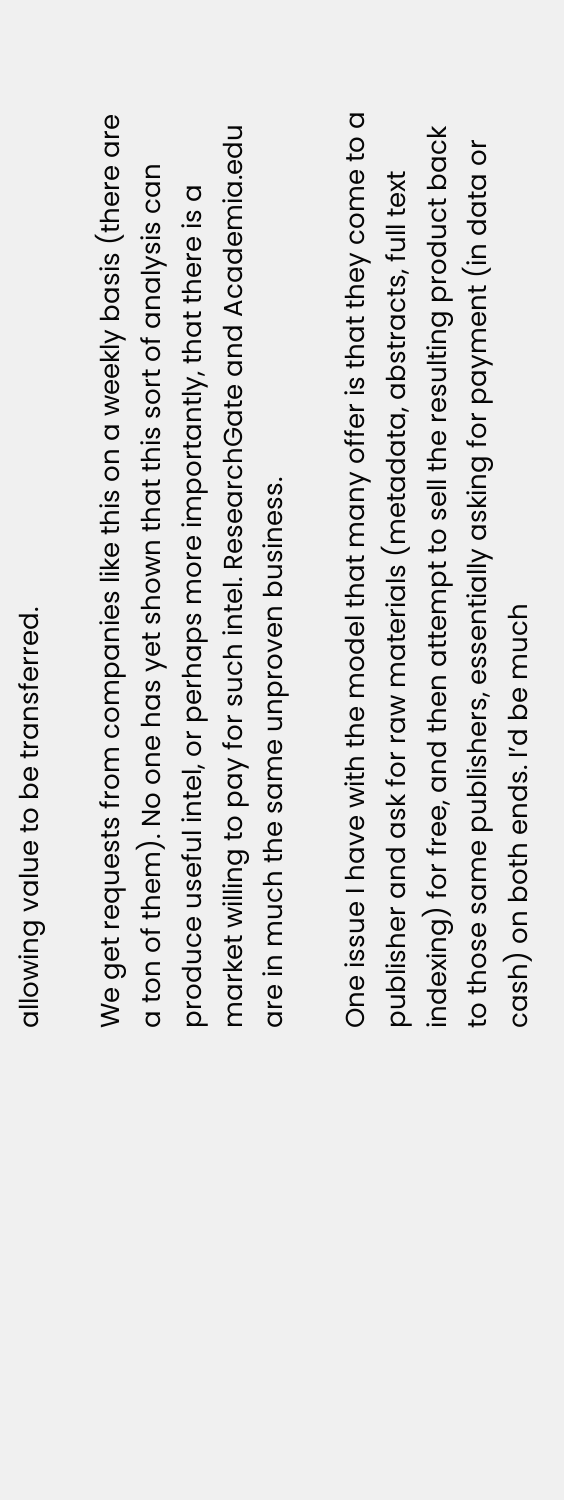allowing value to be transferred.

We get requests from companies like this on a weekly basis (there are a ton of them). No one has yet shown that this sort of analysis can produce useful intel, or perhaps more importantly, that there is a market willing to pay for such intel. ResearchGate and Academia.edu are in much the same unproven business.

One issue I have with the model that many offer is that they come to a publisher and ask for raw materials (metadata, abstracts, full text indexing) for free, and then attempt to sell the resulting product back to those same publishers, essentially asking for payment (in data or cash) on both ends. I’d be much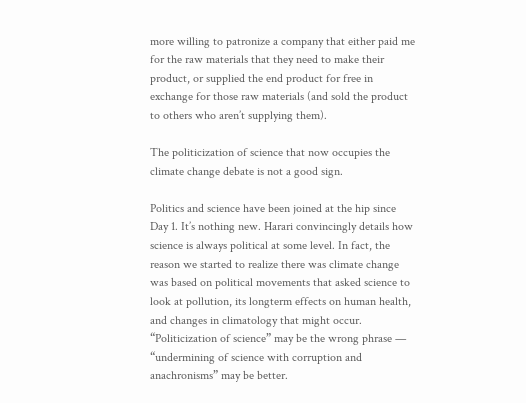more willing to patronize a company that either paid me for the raw materials that they need to make their product, or supplied the end product for free in exchange for those raw materials (and sold the product to others who aren’t supplying them).

The politicization of science that now occupies the climate change debate is not a good sign.

Politics and science have been joined at the hip since Day 1. It’s nothing new. Harari convincingly details how science is always political at some level. In fact, the reason we started to realize there was climate change was based on political movements that asked science to look at pollution, its longterm effects on human health, and changes in climatology that might occur. “Politicization of science” may be the wrong phrase — “undermining of science with corruption and anachronisms” may be better.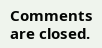Comments are closed.